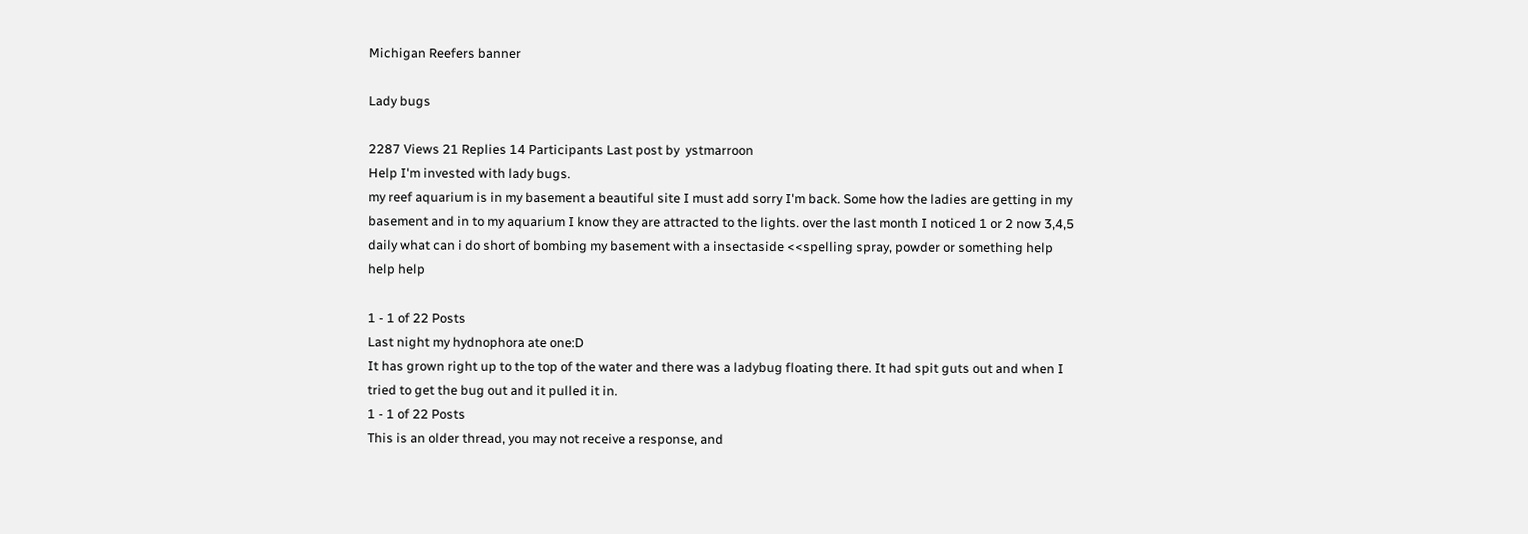Michigan Reefers banner

Lady bugs

2287 Views 21 Replies 14 Participants Last post by  ystmarroon
Help I'm invested with lady bugs.
my reef aquarium is in my basement a beautiful site I must add sorry I'm back. Some how the ladies are getting in my basement and in to my aquarium I know they are attracted to the lights. over the last month I noticed 1 or 2 now 3,4,5 daily what can i do short of bombing my basement with a insectaside <<spelling spray, powder or something help help help

1 - 1 of 22 Posts
Last night my hydnophora ate one:D
It has grown right up to the top of the water and there was a ladybug floating there. It had spit guts out and when I tried to get the bug out and it pulled it in.
1 - 1 of 22 Posts
This is an older thread, you may not receive a response, and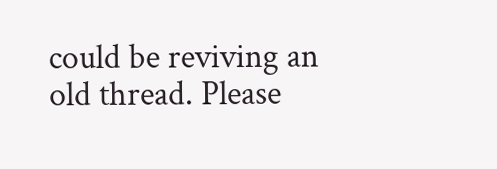could be reviving an old thread. Please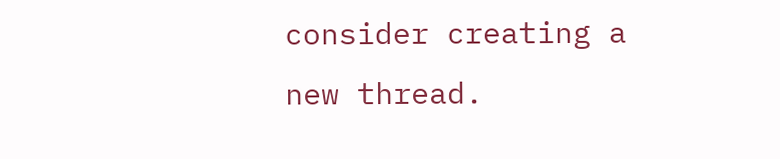consider creating a new thread.